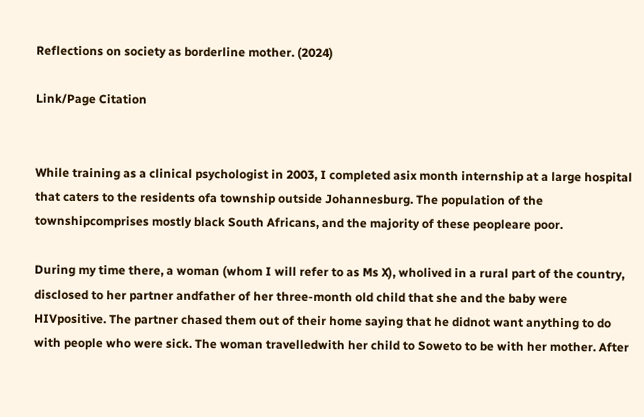Reflections on society as borderline mother. (2024)

Link/Page Citation


While training as a clinical psychologist in 2003, I completed asix month internship at a large hospital that caters to the residents ofa township outside Johannesburg. The population of the townshipcomprises mostly black South Africans, and the majority of these peopleare poor.

During my time there, a woman (whom I will refer to as Ms X), wholived in a rural part of the country, disclosed to her partner andfather of her three-month old child that she and the baby were HIVpositive. The partner chased them out of their home saying that he didnot want anything to do with people who were sick. The woman travelledwith her child to Soweto to be with her mother. After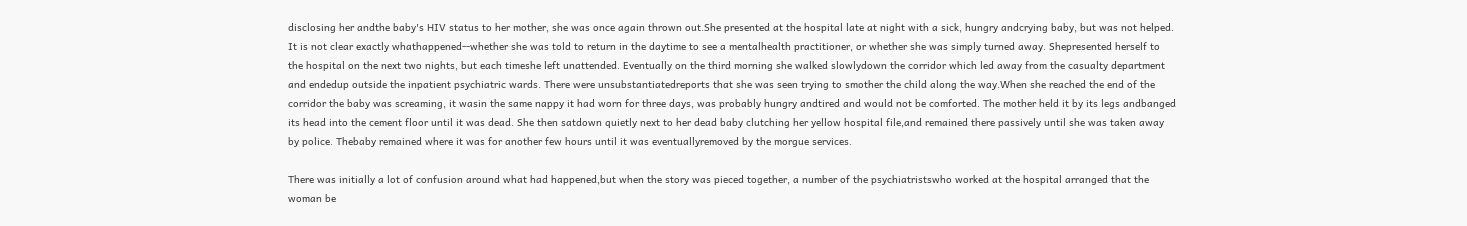disclosing her andthe baby's HIV status to her mother, she was once again thrown out.She presented at the hospital late at night with a sick, hungry andcrying baby, but was not helped. It is not clear exactly whathappened--whether she was told to return in the daytime to see a mentalhealth practitioner, or whether she was simply turned away. Shepresented herself to the hospital on the next two nights, but each timeshe left unattended. Eventually on the third morning she walked slowlydown the corridor which led away from the casualty department and endedup outside the inpatient psychiatric wards. There were unsubstantiatedreports that she was seen trying to smother the child along the way.When she reached the end of the corridor the baby was screaming, it wasin the same nappy it had worn for three days, was probably hungry andtired and would not be comforted. The mother held it by its legs andbanged its head into the cement floor until it was dead. She then satdown quietly next to her dead baby clutching her yellow hospital file,and remained there passively until she was taken away by police. Thebaby remained where it was for another few hours until it was eventuallyremoved by the morgue services.

There was initially a lot of confusion around what had happened,but when the story was pieced together, a number of the psychiatristswho worked at the hospital arranged that the woman be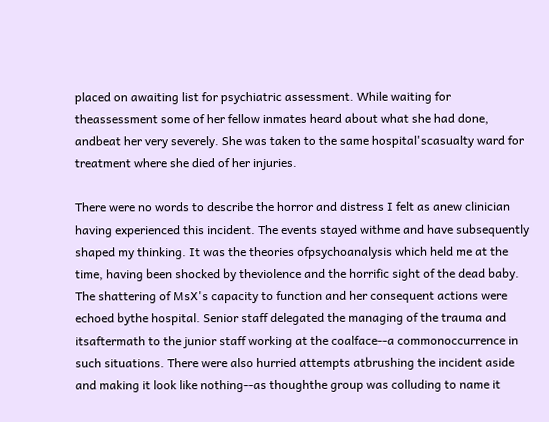placed on awaiting list for psychiatric assessment. While waiting for theassessment some of her fellow inmates heard about what she had done, andbeat her very severely. She was taken to the same hospital'scasualty ward for treatment where she died of her injuries.

There were no words to describe the horror and distress I felt as anew clinician having experienced this incident. The events stayed withme and have subsequently shaped my thinking. It was the theories ofpsychoanalysis which held me at the time, having been shocked by theviolence and the horrific sight of the dead baby. The shattering of MsX's capacity to function and her consequent actions were echoed bythe hospital. Senior staff delegated the managing of the trauma and itsaftermath to the junior staff working at the coalface--a commonoccurrence in such situations. There were also hurried attempts atbrushing the incident aside and making it look like nothing--as thoughthe group was colluding to name it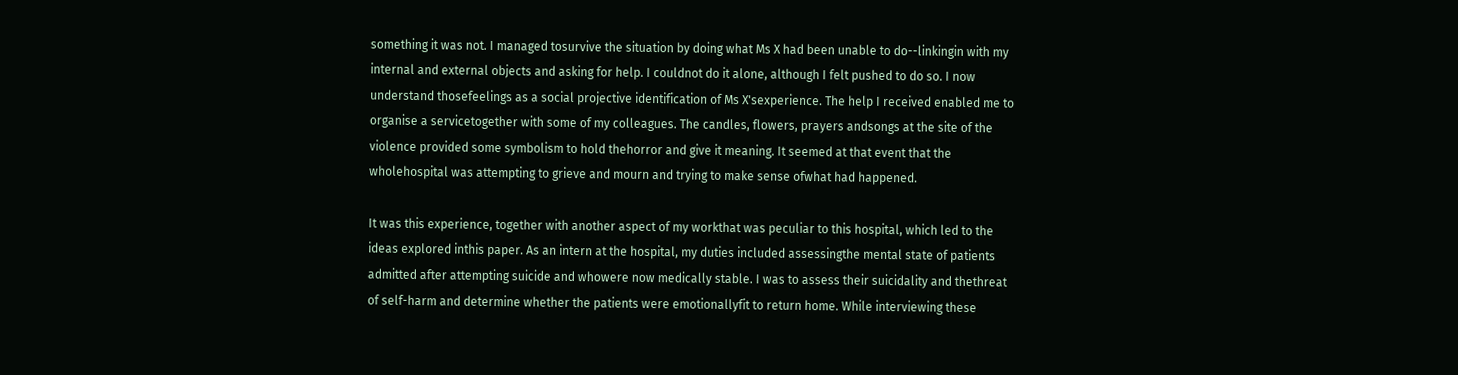something it was not. I managed tosurvive the situation by doing what Ms X had been unable to do--linkingin with my internal and external objects and asking for help. I couldnot do it alone, although I felt pushed to do so. I now understand thosefeelings as a social projective identification of Ms X'sexperience. The help I received enabled me to organise a servicetogether with some of my colleagues. The candles, flowers, prayers andsongs at the site of the violence provided some symbolism to hold thehorror and give it meaning. It seemed at that event that the wholehospital was attempting to grieve and mourn and trying to make sense ofwhat had happened.

It was this experience, together with another aspect of my workthat was peculiar to this hospital, which led to the ideas explored inthis paper. As an intern at the hospital, my duties included assessingthe mental state of patients admitted after attempting suicide and whowere now medically stable. I was to assess their suicidality and thethreat of self-harm and determine whether the patients were emotionallyfit to return home. While interviewing these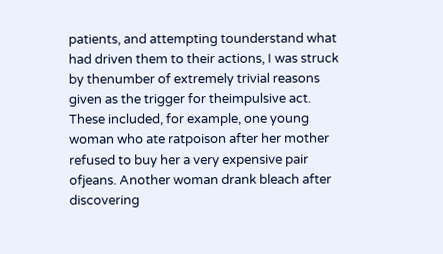patients, and attempting tounderstand what had driven them to their actions, I was struck by thenumber of extremely trivial reasons given as the trigger for theimpulsive act. These included, for example, one young woman who ate ratpoison after her mother refused to buy her a very expensive pair ofjeans. Another woman drank bleach after discovering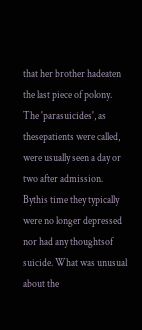that her brother hadeaten the last piece of polony. The 'parasuicides', as thesepatients were called, were usually seen a day or two after admission. Bythis time they typically were no longer depressed nor had any thoughtsof suicide. What was unusual about the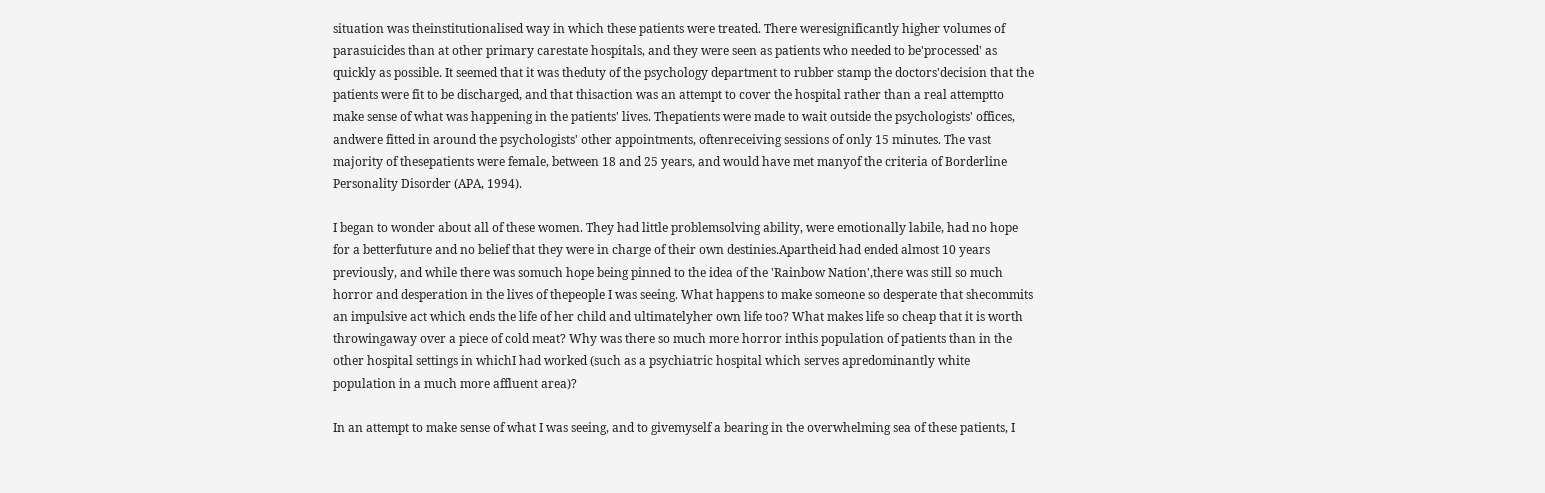situation was theinstitutionalised way in which these patients were treated. There weresignificantly higher volumes of parasuicides than at other primary carestate hospitals, and they were seen as patients who needed to be'processed' as quickly as possible. It seemed that it was theduty of the psychology department to rubber stamp the doctors'decision that the patients were fit to be discharged, and that thisaction was an attempt to cover the hospital rather than a real attemptto make sense of what was happening in the patients' lives. Thepatients were made to wait outside the psychologists' offices, andwere fitted in around the psychologists' other appointments, oftenreceiving sessions of only 15 minutes. The vast majority of thesepatients were female, between 18 and 25 years, and would have met manyof the criteria of Borderline Personality Disorder (APA, 1994).

I began to wonder about all of these women. They had little problemsolving ability, were emotionally labile, had no hope for a betterfuture and no belief that they were in charge of their own destinies.Apartheid had ended almost 10 years previously, and while there was somuch hope being pinned to the idea of the 'Rainbow Nation',there was still so much horror and desperation in the lives of thepeople I was seeing. What happens to make someone so desperate that shecommits an impulsive act which ends the life of her child and ultimatelyher own life too? What makes life so cheap that it is worth throwingaway over a piece of cold meat? Why was there so much more horror inthis population of patients than in the other hospital settings in whichI had worked (such as a psychiatric hospital which serves apredominantly white population in a much more affluent area)?

In an attempt to make sense of what I was seeing, and to givemyself a bearing in the overwhelming sea of these patients, I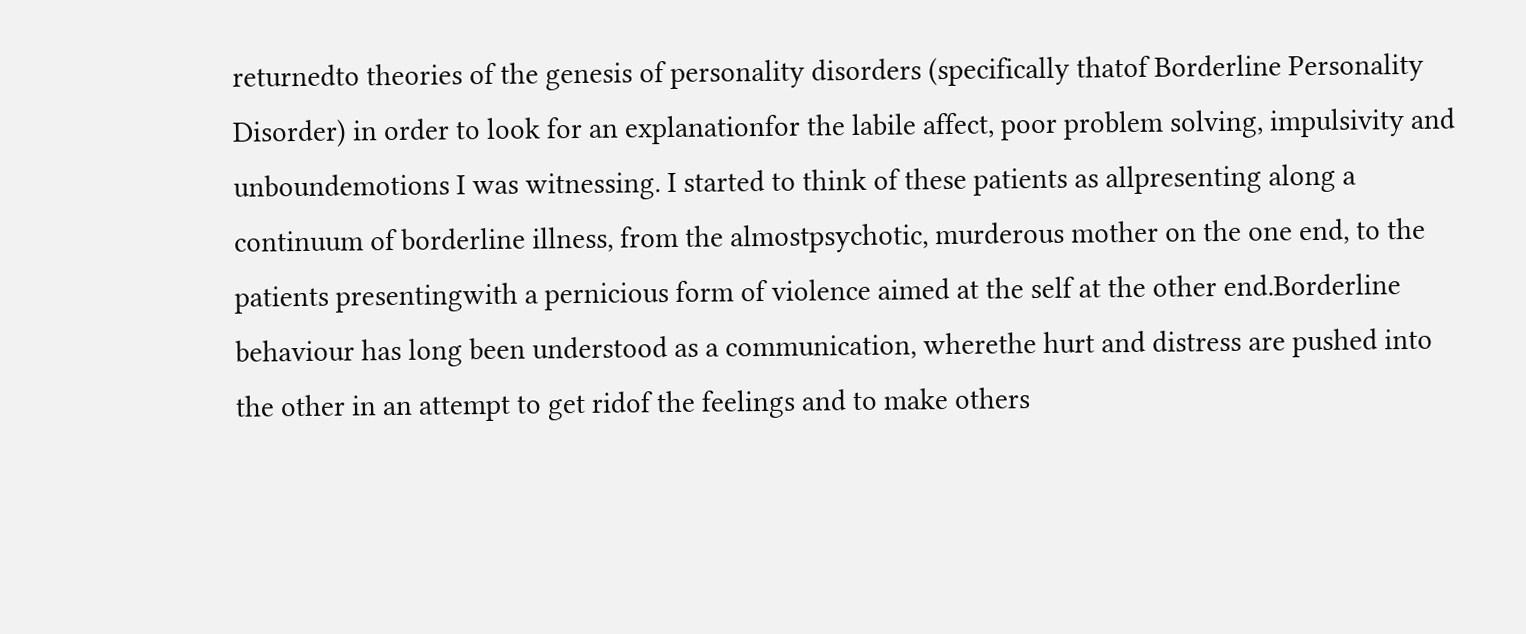returnedto theories of the genesis of personality disorders (specifically thatof Borderline Personality Disorder) in order to look for an explanationfor the labile affect, poor problem solving, impulsivity and unboundemotions I was witnessing. I started to think of these patients as allpresenting along a continuum of borderline illness, from the almostpsychotic, murderous mother on the one end, to the patients presentingwith a pernicious form of violence aimed at the self at the other end.Borderline behaviour has long been understood as a communication, wherethe hurt and distress are pushed into the other in an attempt to get ridof the feelings and to make others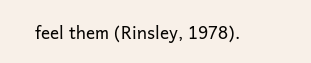feel them (Rinsley, 1978).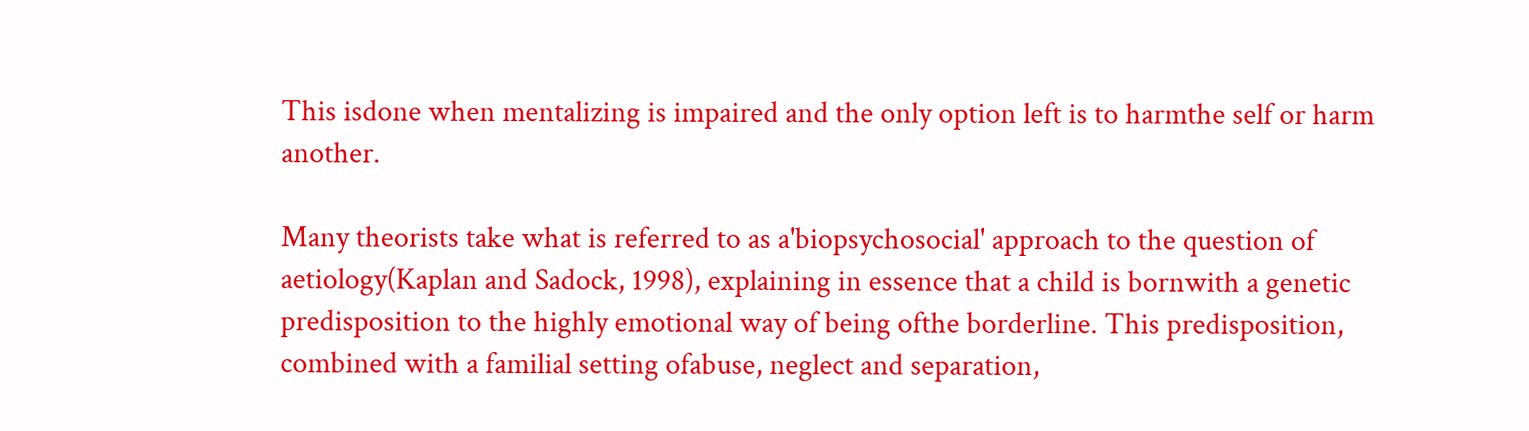This isdone when mentalizing is impaired and the only option left is to harmthe self or harm another.

Many theorists take what is referred to as a'biopsychosocial' approach to the question of aetiology(Kaplan and Sadock, 1998), explaining in essence that a child is bornwith a genetic predisposition to the highly emotional way of being ofthe borderline. This predisposition, combined with a familial setting ofabuse, neglect and separation,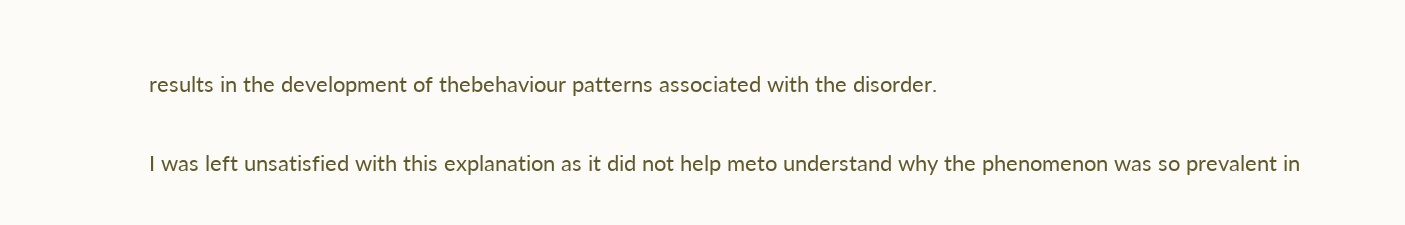results in the development of thebehaviour patterns associated with the disorder.

I was left unsatisfied with this explanation as it did not help meto understand why the phenomenon was so prevalent in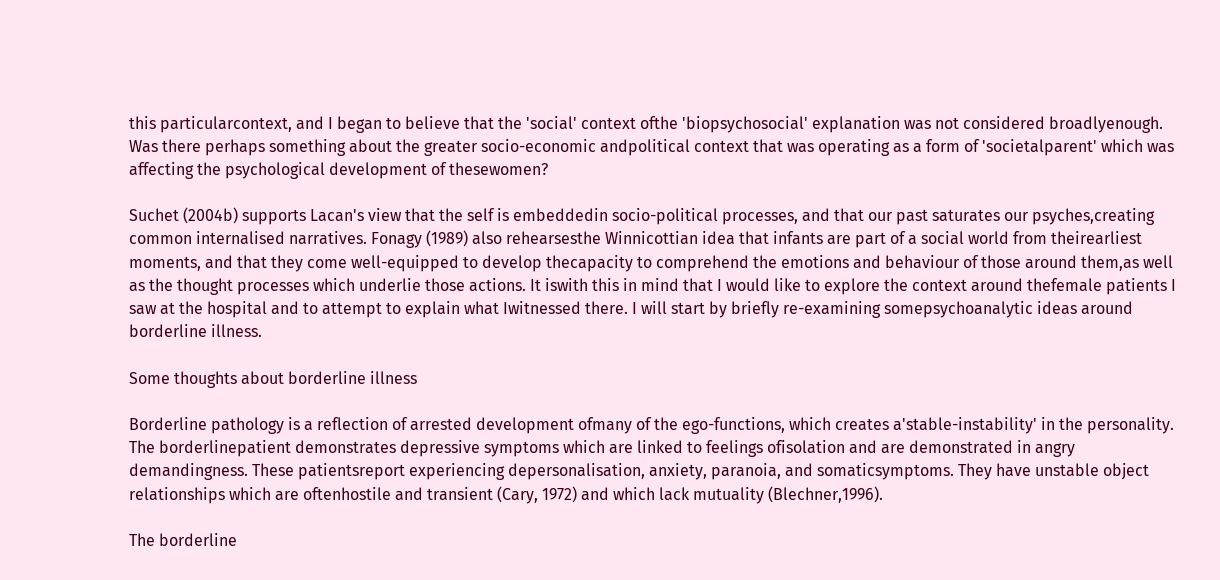this particularcontext, and I began to believe that the 'social' context ofthe 'biopsychosocial' explanation was not considered broadlyenough. Was there perhaps something about the greater socio-economic andpolitical context that was operating as a form of 'societalparent' which was affecting the psychological development of thesewomen?

Suchet (2004b) supports Lacan's view that the self is embeddedin socio-political processes, and that our past saturates our psyches,creating common internalised narratives. Fonagy (1989) also rehearsesthe Winnicottian idea that infants are part of a social world from theirearliest moments, and that they come well-equipped to develop thecapacity to comprehend the emotions and behaviour of those around them,as well as the thought processes which underlie those actions. It iswith this in mind that I would like to explore the context around thefemale patients I saw at the hospital and to attempt to explain what Iwitnessed there. I will start by briefly re-examining somepsychoanalytic ideas around borderline illness.

Some thoughts about borderline illness

Borderline pathology is a reflection of arrested development ofmany of the ego-functions, which creates a'stable-instability' in the personality. The borderlinepatient demonstrates depressive symptoms which are linked to feelings ofisolation and are demonstrated in angry demandingness. These patientsreport experiencing depersonalisation, anxiety, paranoia, and somaticsymptoms. They have unstable object relationships which are oftenhostile and transient (Cary, 1972) and which lack mutuality (Blechner,1996).

The borderline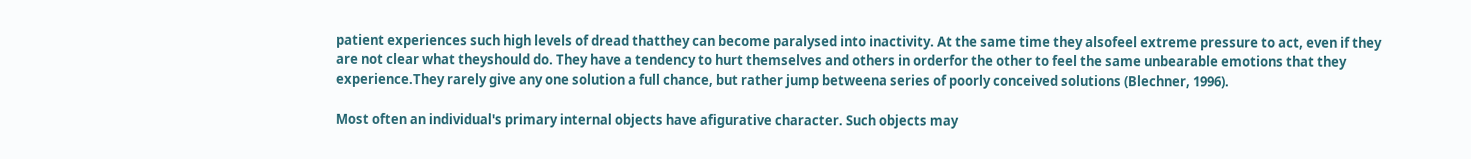patient experiences such high levels of dread thatthey can become paralysed into inactivity. At the same time they alsofeel extreme pressure to act, even if they are not clear what theyshould do. They have a tendency to hurt themselves and others in orderfor the other to feel the same unbearable emotions that they experience.They rarely give any one solution a full chance, but rather jump betweena series of poorly conceived solutions (Blechner, 1996).

Most often an individual's primary internal objects have afigurative character. Such objects may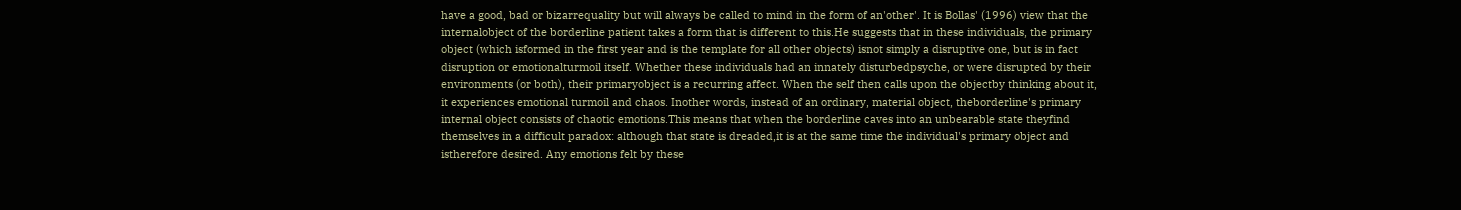have a good, bad or bizarrequality but will always be called to mind in the form of an'other'. It is Bollas' (1996) view that the internalobject of the borderline patient takes a form that is different to this.He suggests that in these individuals, the primary object (which isformed in the first year and is the template for all other objects) isnot simply a disruptive one, but is in fact disruption or emotionalturmoil itself. Whether these individuals had an innately disturbedpsyche, or were disrupted by their environments (or both), their primaryobject is a recurring affect. When the self then calls upon the objectby thinking about it, it experiences emotional turmoil and chaos. Inother words, instead of an ordinary, material object, theborderline's primary internal object consists of chaotic emotions.This means that when the borderline caves into an unbearable state theyfind themselves in a difficult paradox: although that state is dreaded,it is at the same time the individual's primary object and istherefore desired. Any emotions felt by these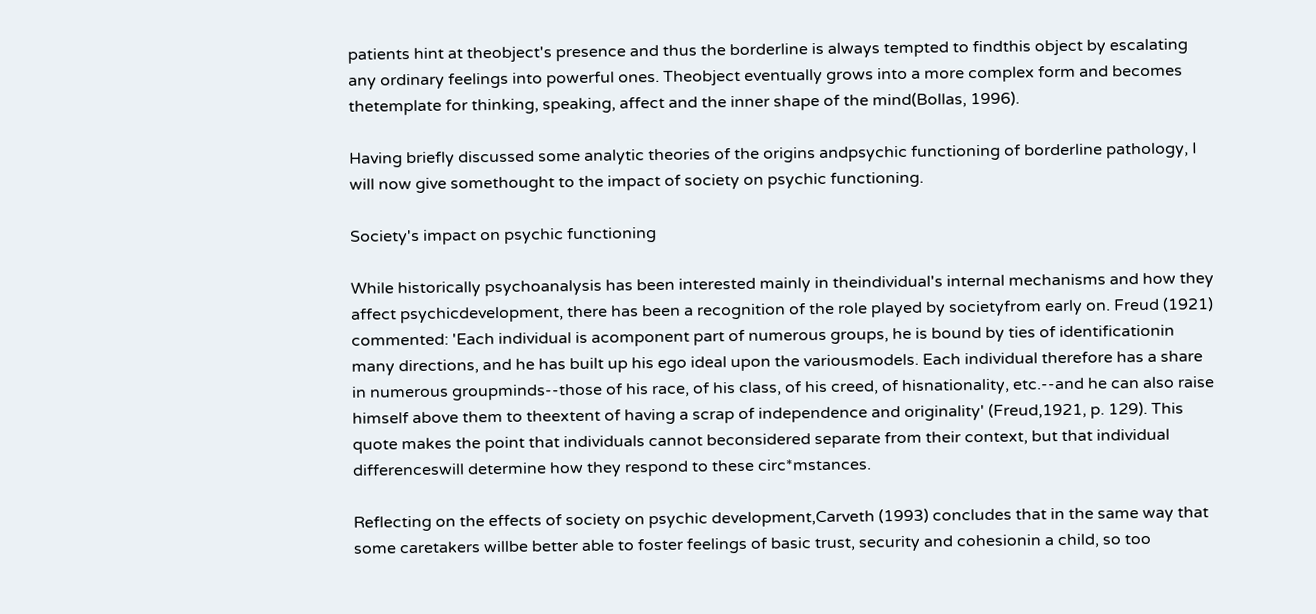patients hint at theobject's presence and thus the borderline is always tempted to findthis object by escalating any ordinary feelings into powerful ones. Theobject eventually grows into a more complex form and becomes thetemplate for thinking, speaking, affect and the inner shape of the mind(Bollas, 1996).

Having briefly discussed some analytic theories of the origins andpsychic functioning of borderline pathology, I will now give somethought to the impact of society on psychic functioning.

Society's impact on psychic functioning

While historically psychoanalysis has been interested mainly in theindividual's internal mechanisms and how they affect psychicdevelopment, there has been a recognition of the role played by societyfrom early on. Freud (1921) commented: 'Each individual is acomponent part of numerous groups, he is bound by ties of identificationin many directions, and he has built up his ego ideal upon the variousmodels. Each individual therefore has a share in numerous groupminds--those of his race, of his class, of his creed, of hisnationality, etc.--and he can also raise himself above them to theextent of having a scrap of independence and originality' (Freud,1921, p. 129). This quote makes the point that individuals cannot beconsidered separate from their context, but that individual differenceswill determine how they respond to these circ*mstances.

Reflecting on the effects of society on psychic development,Carveth (1993) concludes that in the same way that some caretakers willbe better able to foster feelings of basic trust, security and cohesionin a child, so too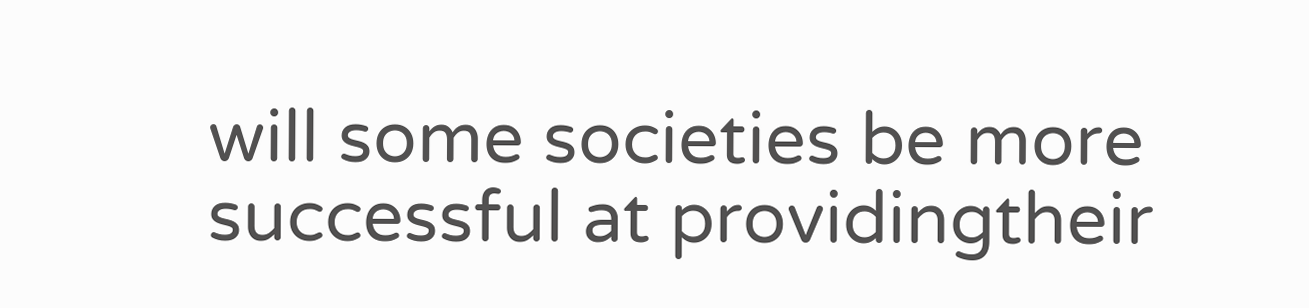will some societies be more successful at providingtheir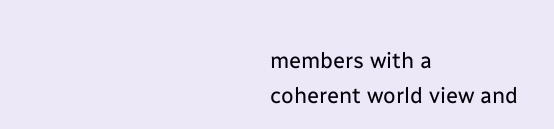members with a coherent world view and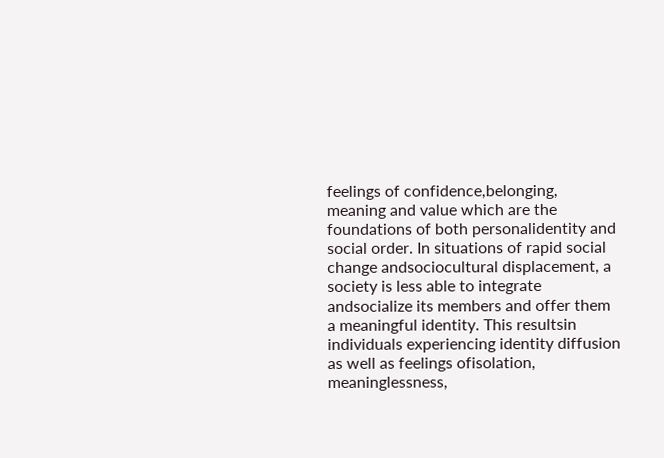feelings of confidence,belonging, meaning and value which are the foundations of both personalidentity and social order. In situations of rapid social change andsociocultural displacement, a society is less able to integrate andsocialize its members and offer them a meaningful identity. This resultsin individuals experiencing identity diffusion as well as feelings ofisolation, meaninglessness,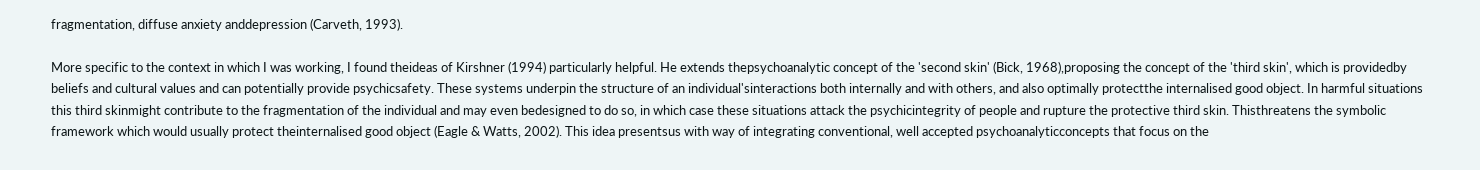fragmentation, diffuse anxiety anddepression (Carveth, 1993).

More specific to the context in which I was working, I found theideas of Kirshner (1994) particularly helpful. He extends thepsychoanalytic concept of the 'second skin' (Bick, 1968),proposing the concept of the 'third skin', which is providedby beliefs and cultural values and can potentially provide psychicsafety. These systems underpin the structure of an individual'sinteractions both internally and with others, and also optimally protectthe internalised good object. In harmful situations this third skinmight contribute to the fragmentation of the individual and may even bedesigned to do so, in which case these situations attack the psychicintegrity of people and rupture the protective third skin. Thisthreatens the symbolic framework which would usually protect theinternalised good object (Eagle & Watts, 2002). This idea presentsus with way of integrating conventional, well accepted psychoanalyticconcepts that focus on the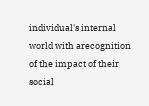individual's internal world with arecognition of the impact of their social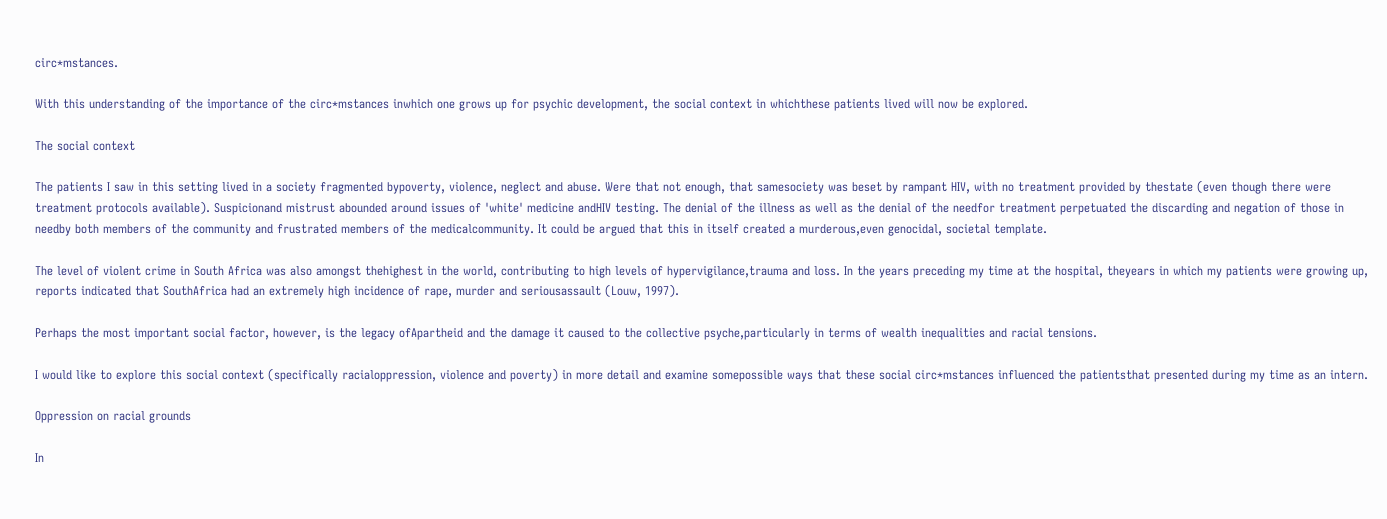circ*mstances.

With this understanding of the importance of the circ*mstances inwhich one grows up for psychic development, the social context in whichthese patients lived will now be explored.

The social context

The patients I saw in this setting lived in a society fragmented bypoverty, violence, neglect and abuse. Were that not enough, that samesociety was beset by rampant HIV, with no treatment provided by thestate (even though there were treatment protocols available). Suspicionand mistrust abounded around issues of 'white' medicine andHIV testing. The denial of the illness as well as the denial of the needfor treatment perpetuated the discarding and negation of those in needby both members of the community and frustrated members of the medicalcommunity. It could be argued that this in itself created a murderous,even genocidal, societal template.

The level of violent crime in South Africa was also amongst thehighest in the world, contributing to high levels of hypervigilance,trauma and loss. In the years preceding my time at the hospital, theyears in which my patients were growing up, reports indicated that SouthAfrica had an extremely high incidence of rape, murder and seriousassault (Louw, 1997).

Perhaps the most important social factor, however, is the legacy ofApartheid and the damage it caused to the collective psyche,particularly in terms of wealth inequalities and racial tensions.

I would like to explore this social context (specifically racialoppression, violence and poverty) in more detail and examine somepossible ways that these social circ*mstances influenced the patientsthat presented during my time as an intern.

Oppression on racial grounds

In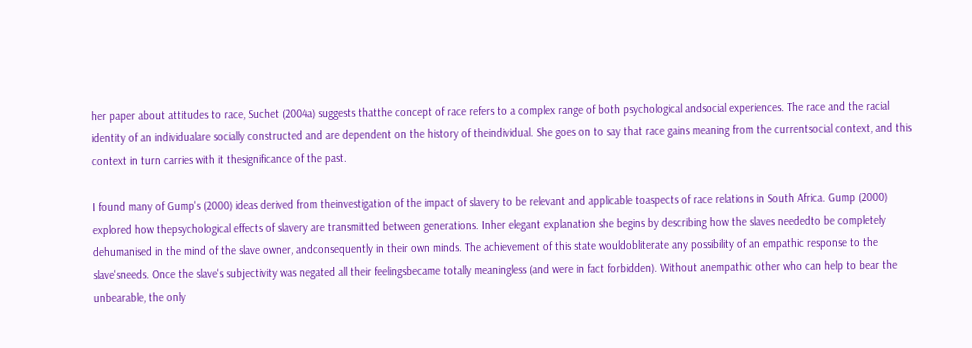her paper about attitudes to race, Suchet (2004a) suggests thatthe concept of race refers to a complex range of both psychological andsocial experiences. The race and the racial identity of an individualare socially constructed and are dependent on the history of theindividual. She goes on to say that race gains meaning from the currentsocial context, and this context in turn carries with it thesignificance of the past.

I found many of Gump's (2000) ideas derived from theinvestigation of the impact of slavery to be relevant and applicable toaspects of race relations in South Africa. Gump (2000) explored how thepsychological effects of slavery are transmitted between generations. Inher elegant explanation she begins by describing how the slaves neededto be completely dehumanised in the mind of the slave owner, andconsequently in their own minds. The achievement of this state wouldobliterate any possibility of an empathic response to the slave'sneeds. Once the slave's subjectivity was negated all their feelingsbecame totally meaningless (and were in fact forbidden). Without anempathic other who can help to bear the unbearable, the only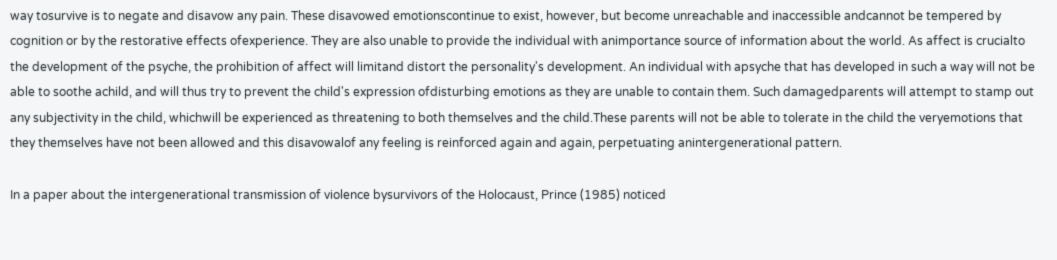way tosurvive is to negate and disavow any pain. These disavowed emotionscontinue to exist, however, but become unreachable and inaccessible andcannot be tempered by cognition or by the restorative effects ofexperience. They are also unable to provide the individual with animportance source of information about the world. As affect is crucialto the development of the psyche, the prohibition of affect will limitand distort the personality's development. An individual with apsyche that has developed in such a way will not be able to soothe achild, and will thus try to prevent the child's expression ofdisturbing emotions as they are unable to contain them. Such damagedparents will attempt to stamp out any subjectivity in the child, whichwill be experienced as threatening to both themselves and the child.These parents will not be able to tolerate in the child the veryemotions that they themselves have not been allowed and this disavowalof any feeling is reinforced again and again, perpetuating anintergenerational pattern.

In a paper about the intergenerational transmission of violence bysurvivors of the Holocaust, Prince (1985) noticed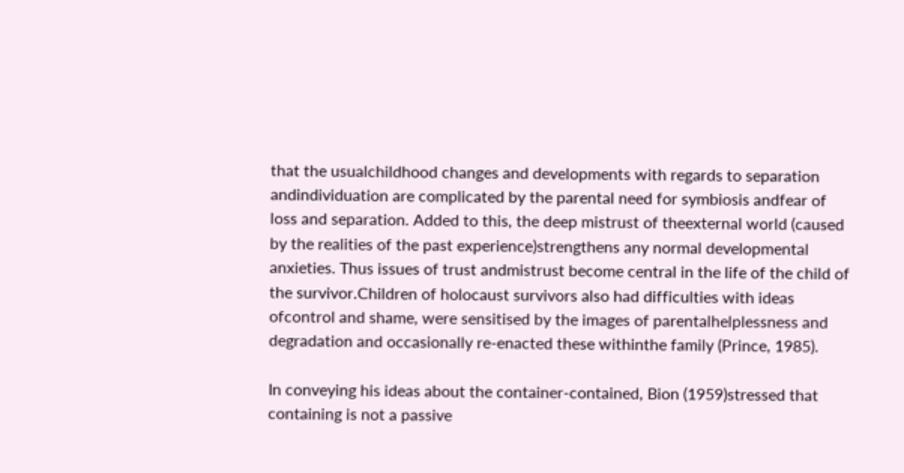that the usualchildhood changes and developments with regards to separation andindividuation are complicated by the parental need for symbiosis andfear of loss and separation. Added to this, the deep mistrust of theexternal world (caused by the realities of the past experience)strengthens any normal developmental anxieties. Thus issues of trust andmistrust become central in the life of the child of the survivor.Children of holocaust survivors also had difficulties with ideas ofcontrol and shame, were sensitised by the images of parentalhelplessness and degradation and occasionally re-enacted these withinthe family (Prince, 1985).

In conveying his ideas about the container-contained, Bion (1959)stressed that containing is not a passive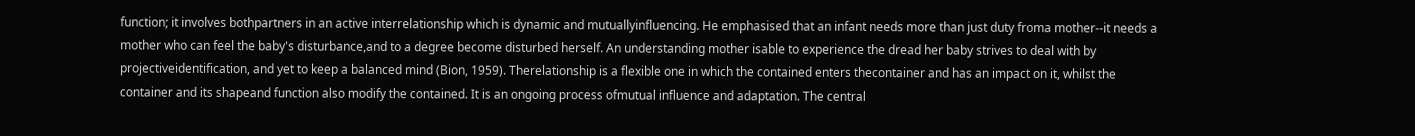function; it involves bothpartners in an active interrelationship which is dynamic and mutuallyinfluencing. He emphasised that an infant needs more than just duty froma mother--it needs a mother who can feel the baby's disturbance,and to a degree become disturbed herself. An understanding mother isable to experience the dread her baby strives to deal with by projectiveidentification, and yet to keep a balanced mind (Bion, 1959). Therelationship is a flexible one in which the contained enters thecontainer and has an impact on it, whilst the container and its shapeand function also modify the contained. It is an ongoing process ofmutual influence and adaptation. The central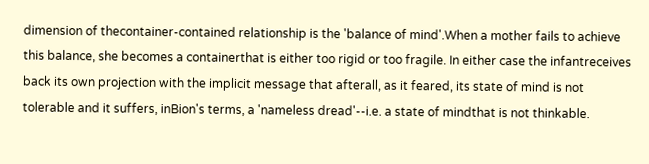dimension of thecontainer-contained relationship is the 'balance of mind'.When a mother fails to achieve this balance, she becomes a containerthat is either too rigid or too fragile. In either case the infantreceives back its own projection with the implicit message that afterall, as it feared, its state of mind is not tolerable and it suffers, inBion's terms, a 'nameless dread'--i.e. a state of mindthat is not thinkable.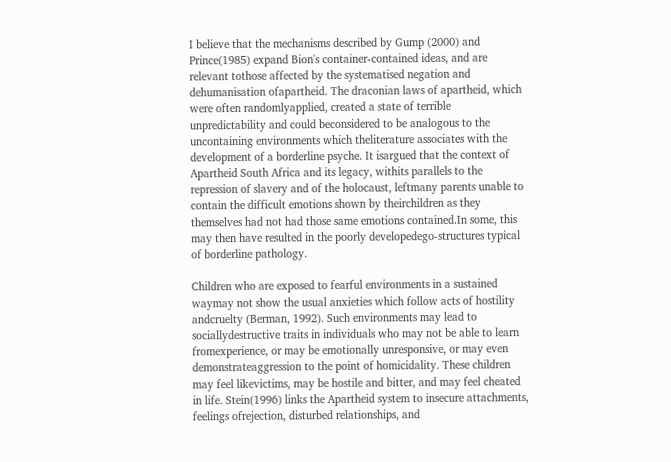I believe that the mechanisms described by Gump (2000) and Prince(1985) expand Bion's container-contained ideas, and are relevant tothose affected by the systematised negation and dehumanisation ofapartheid. The draconian laws of apartheid, which were often randomlyapplied, created a state of terrible unpredictability and could beconsidered to be analogous to the uncontaining environments which theliterature associates with the development of a borderline psyche. It isargued that the context of Apartheid South Africa and its legacy, withits parallels to the repression of slavery and of the holocaust, leftmany parents unable to contain the difficult emotions shown by theirchildren as they themselves had not had those same emotions contained.In some, this may then have resulted in the poorly developedego-structures typical of borderline pathology.

Children who are exposed to fearful environments in a sustained waymay not show the usual anxieties which follow acts of hostility andcruelty (Berman, 1992). Such environments may lead to sociallydestructive traits in individuals who may not be able to learn fromexperience, or may be emotionally unresponsive, or may even demonstrateaggression to the point of homicidality. These children may feel likevictims, may be hostile and bitter, and may feel cheated in life. Stein(1996) links the Apartheid system to insecure attachments, feelings ofrejection, disturbed relationships, and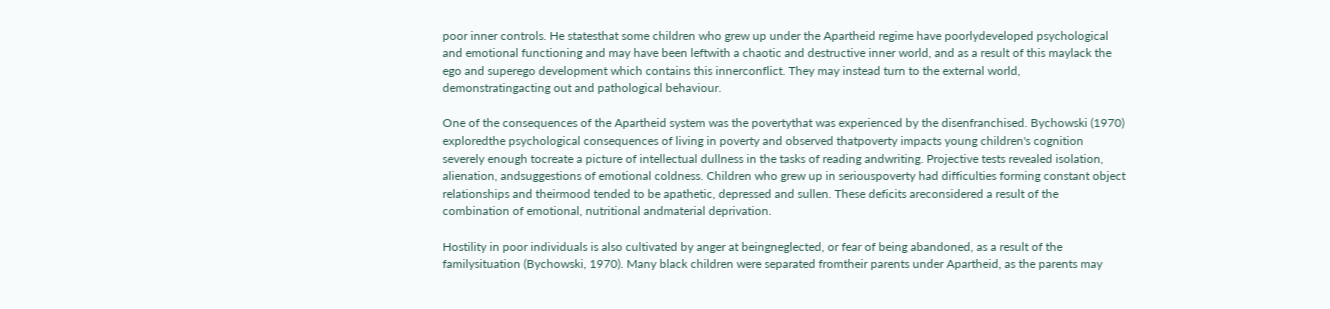poor inner controls. He statesthat some children who grew up under the Apartheid regime have poorlydeveloped psychological and emotional functioning and may have been leftwith a chaotic and destructive inner world, and as a result of this maylack the ego and superego development which contains this innerconflict. They may instead turn to the external world, demonstratingacting out and pathological behaviour.

One of the consequences of the Apartheid system was the povertythat was experienced by the disenfranchised. Bychowski (1970) exploredthe psychological consequences of living in poverty and observed thatpoverty impacts young children's cognition severely enough tocreate a picture of intellectual dullness in the tasks of reading andwriting. Projective tests revealed isolation, alienation, andsuggestions of emotional coldness. Children who grew up in seriouspoverty had difficulties forming constant object relationships and theirmood tended to be apathetic, depressed and sullen. These deficits areconsidered a result of the combination of emotional, nutritional andmaterial deprivation.

Hostility in poor individuals is also cultivated by anger at beingneglected, or fear of being abandoned, as a result of the familysituation (Bychowski, 1970). Many black children were separated fromtheir parents under Apartheid, as the parents may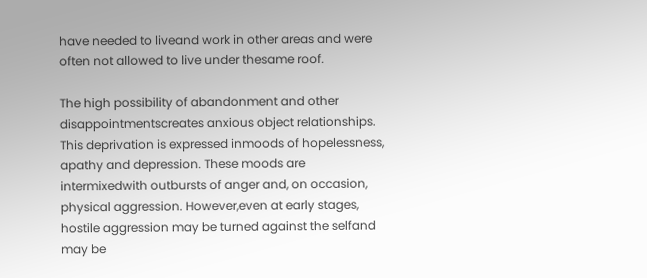have needed to liveand work in other areas and were often not allowed to live under thesame roof.

The high possibility of abandonment and other disappointmentscreates anxious object relationships. This deprivation is expressed inmoods of hopelessness, apathy and depression. These moods are intermixedwith outbursts of anger and, on occasion, physical aggression. However,even at early stages, hostile aggression may be turned against the selfand may be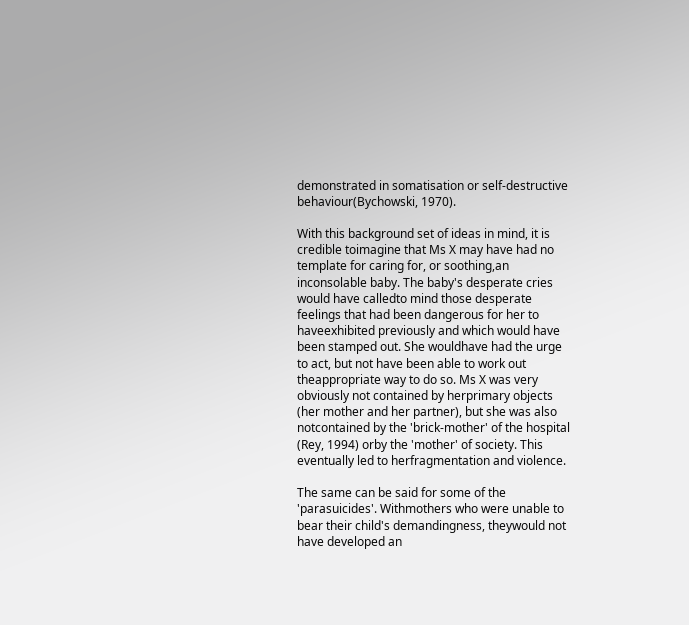demonstrated in somatisation or self-destructive behaviour(Bychowski, 1970).

With this background set of ideas in mind, it is credible toimagine that Ms X may have had no template for caring for, or soothing,an inconsolable baby. The baby's desperate cries would have calledto mind those desperate feelings that had been dangerous for her to haveexhibited previously and which would have been stamped out. She wouldhave had the urge to act, but not have been able to work out theappropriate way to do so. Ms X was very obviously not contained by herprimary objects (her mother and her partner), but she was also notcontained by the 'brick-mother' of the hospital (Rey, 1994) orby the 'mother' of society. This eventually led to herfragmentation and violence.

The same can be said for some of the 'parasuicides'. Withmothers who were unable to bear their child's demandingness, theywould not have developed an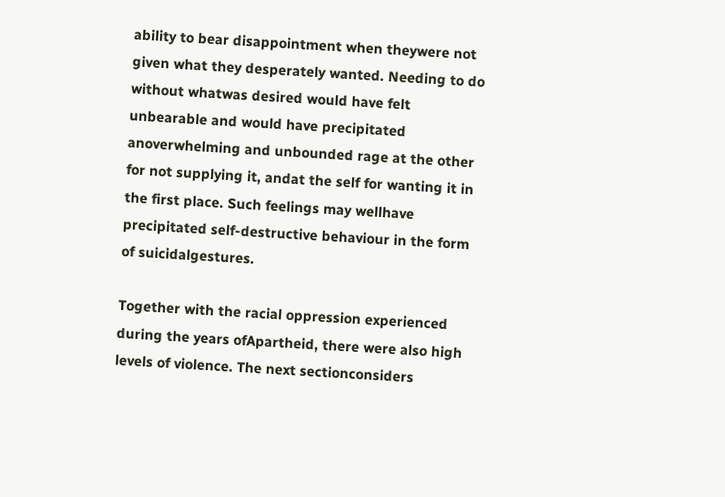ability to bear disappointment when theywere not given what they desperately wanted. Needing to do without whatwas desired would have felt unbearable and would have precipitated anoverwhelming and unbounded rage at the other for not supplying it, andat the self for wanting it in the first place. Such feelings may wellhave precipitated self-destructive behaviour in the form of suicidalgestures.

Together with the racial oppression experienced during the years ofApartheid, there were also high levels of violence. The next sectionconsiders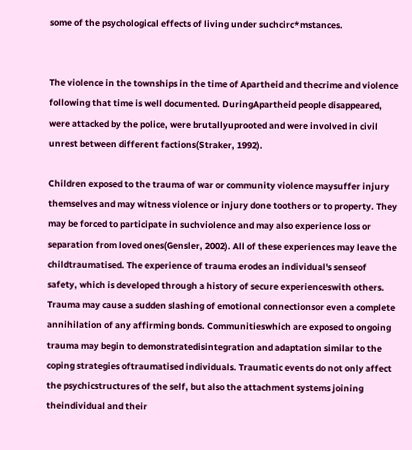some of the psychological effects of living under suchcirc*mstances.


The violence in the townships in the time of Apartheid and thecrime and violence following that time is well documented. DuringApartheid people disappeared, were attacked by the police, were brutallyuprooted and were involved in civil unrest between different factions(Straker, 1992).

Children exposed to the trauma of war or community violence maysuffer injury themselves and may witness violence or injury done toothers or to property. They may be forced to participate in suchviolence and may also experience loss or separation from loved ones(Gensler, 2002). All of these experiences may leave the childtraumatised. The experience of trauma erodes an individual's senseof safety, which is developed through a history of secure experienceswith others. Trauma may cause a sudden slashing of emotional connectionsor even a complete annihilation of any affirming bonds. Communitieswhich are exposed to ongoing trauma may begin to demonstratedisintegration and adaptation similar to the coping strategies oftraumatised individuals. Traumatic events do not only affect the psychicstructures of the self, but also the attachment systems joining theindividual and their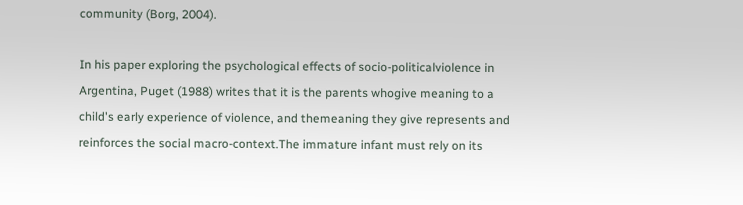community (Borg, 2004).

In his paper exploring the psychological effects of socio-politicalviolence in Argentina, Puget (1988) writes that it is the parents whogive meaning to a child's early experience of violence, and themeaning they give represents and reinforces the social macro-context.The immature infant must rely on its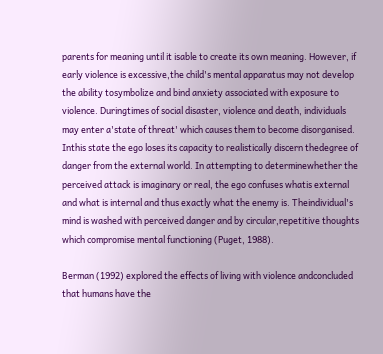parents for meaning until it isable to create its own meaning. However, if early violence is excessive,the child's mental apparatus may not develop the ability tosymbolize and bind anxiety associated with exposure to violence. Duringtimes of social disaster, violence and death, individuals may enter a'state of threat' which causes them to become disorganised. Inthis state the ego loses its capacity to realistically discern thedegree of danger from the external world. In attempting to determinewhether the perceived attack is imaginary or real, the ego confuses whatis external and what is internal and thus exactly what the enemy is. Theindividual's mind is washed with perceived danger and by circular,repetitive thoughts which compromise mental functioning (Puget, 1988).

Berman (1992) explored the effects of living with violence andconcluded that humans have the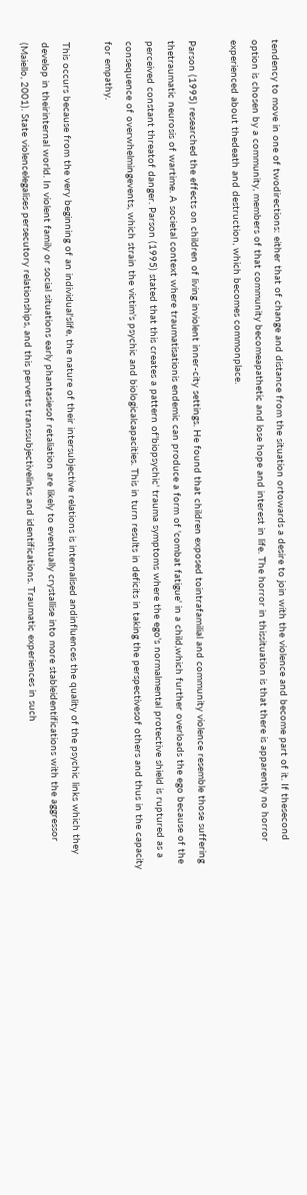tendency to move in one of twodirections: either that of change and distance from the situation ortowards a desire to join with the violence and become part of it. If thesecond option is chosen by a community, members of that community becomeapathetic and lose hope and interest in life. The horror in thissituation is that there is apparently no horror experienced about thedeath and destruction, which becomes commonplace.

Parson (1995) researched the effects on children of living inviolent inner-city settings. He found that children exposed tointrafamilial and community violence resemble those suffering thetraumatic neurosis of wartime. A societal context where traumatisationis endemic can produce a form of 'combat fatigue' in a child,which further overloads the ego because of the perceived constant threatof danger. Parson (1995) stated that this creates a pattern of'biopsychic' trauma symptoms where the ego's normalmental protective shield is ruptured as a consequence of overwhelmingevents, which strain the victim's psychic and biologicalcapacities. This in turn results in deficits in taking the perspectivesof others and thus in the capacity for empathy.

This occurs because from the very beginning of an individual'slife, the nature of their intersubjective relations is internalised andinfluences the quality of the psychic links which they develop in theirinternal world. In violent family or social situations early phantasiesof retaliation are likely to eventually crystallise into more stableidentifications with the aggressor (Maiello, 2001). State violencelegalises persecutory relationships, and this perverts transsubjectivelinks and identifications. Traumatic experiences in such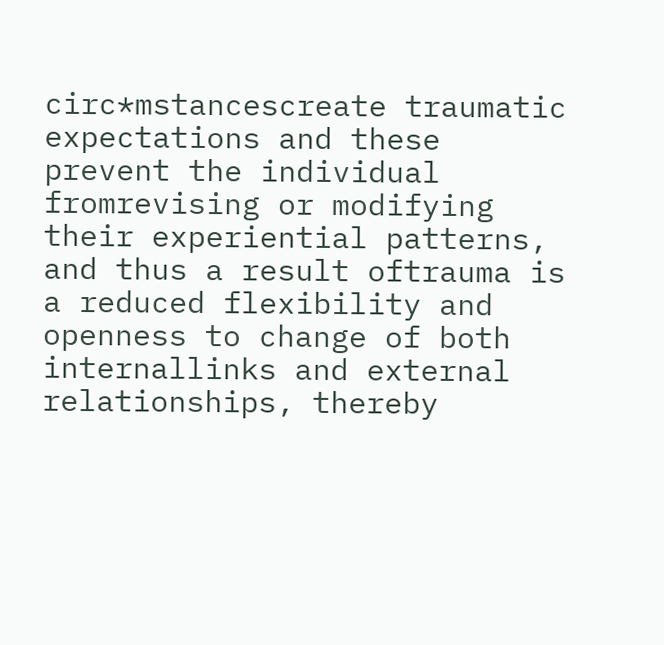circ*mstancescreate traumatic expectations and these prevent the individual fromrevising or modifying their experiential patterns, and thus a result oftrauma is a reduced flexibility and openness to change of both internallinks and external relationships, thereby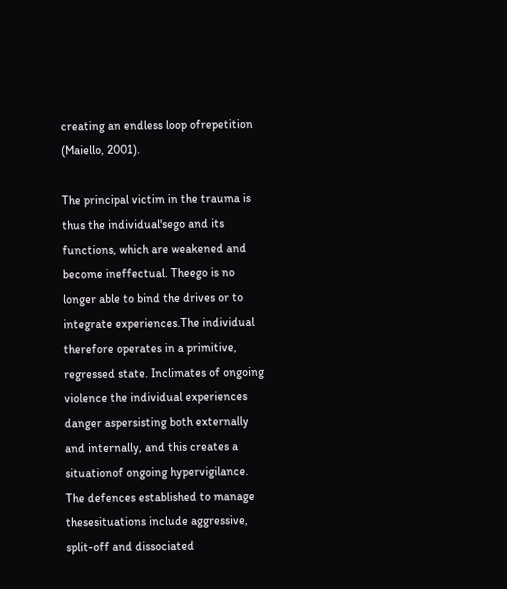creating an endless loop ofrepetition (Maiello, 2001).

The principal victim in the trauma is thus the individual'sego and its functions, which are weakened and become ineffectual. Theego is no longer able to bind the drives or to integrate experiences.The individual therefore operates in a primitive, regressed state. Inclimates of ongoing violence the individual experiences danger aspersisting both externally and internally, and this creates a situationof ongoing hypervigilance. The defences established to manage thesesituations include aggressive, split-off and dissociated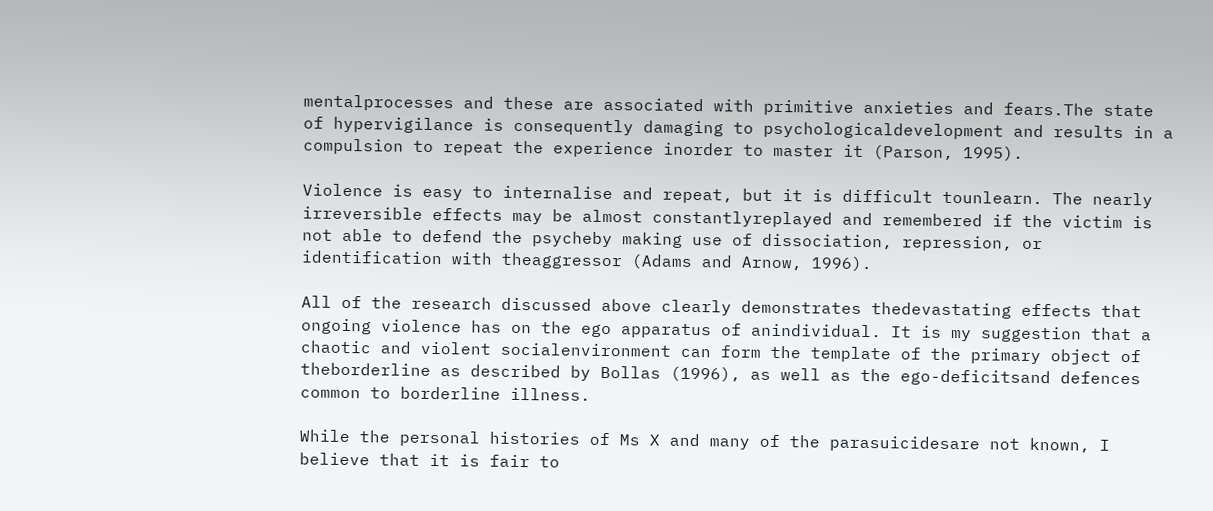mentalprocesses and these are associated with primitive anxieties and fears.The state of hypervigilance is consequently damaging to psychologicaldevelopment and results in a compulsion to repeat the experience inorder to master it (Parson, 1995).

Violence is easy to internalise and repeat, but it is difficult tounlearn. The nearly irreversible effects may be almost constantlyreplayed and remembered if the victim is not able to defend the psycheby making use of dissociation, repression, or identification with theaggressor (Adams and Arnow, 1996).

All of the research discussed above clearly demonstrates thedevastating effects that ongoing violence has on the ego apparatus of anindividual. It is my suggestion that a chaotic and violent socialenvironment can form the template of the primary object of theborderline as described by Bollas (1996), as well as the ego-deficitsand defences common to borderline illness.

While the personal histories of Ms X and many of the parasuicidesare not known, I believe that it is fair to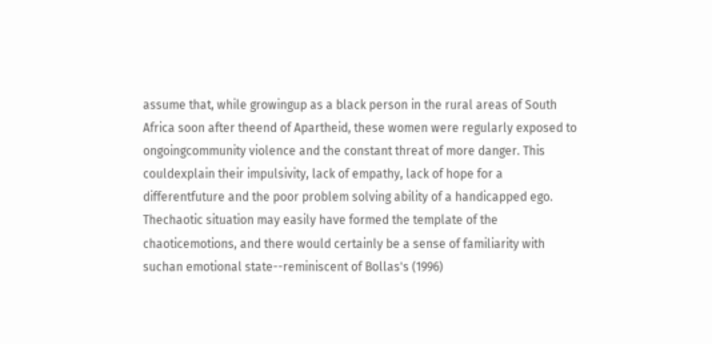assume that, while growingup as a black person in the rural areas of South Africa soon after theend of Apartheid, these women were regularly exposed to ongoingcommunity violence and the constant threat of more danger. This couldexplain their impulsivity, lack of empathy, lack of hope for a differentfuture and the poor problem solving ability of a handicapped ego. Thechaotic situation may easily have formed the template of the chaoticemotions, and there would certainly be a sense of familiarity with suchan emotional state--reminiscent of Bollas's (1996)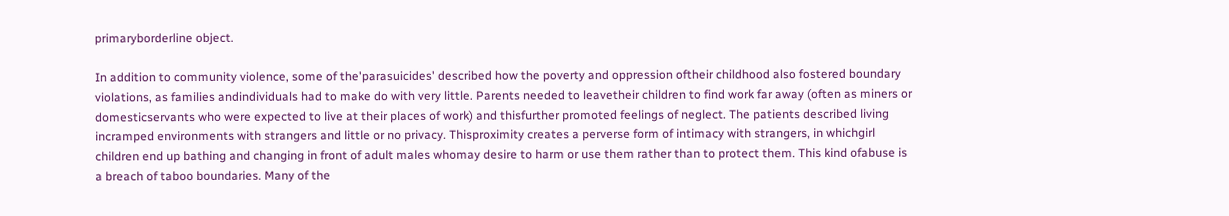primaryborderline object.

In addition to community violence, some of the'parasuicides' described how the poverty and oppression oftheir childhood also fostered boundary violations, as families andindividuals had to make do with very little. Parents needed to leavetheir children to find work far away (often as miners or domesticservants who were expected to live at their places of work) and thisfurther promoted feelings of neglect. The patients described living incramped environments with strangers and little or no privacy. Thisproximity creates a perverse form of intimacy with strangers, in whichgirl children end up bathing and changing in front of adult males whomay desire to harm or use them rather than to protect them. This kind ofabuse is a breach of taboo boundaries. Many of the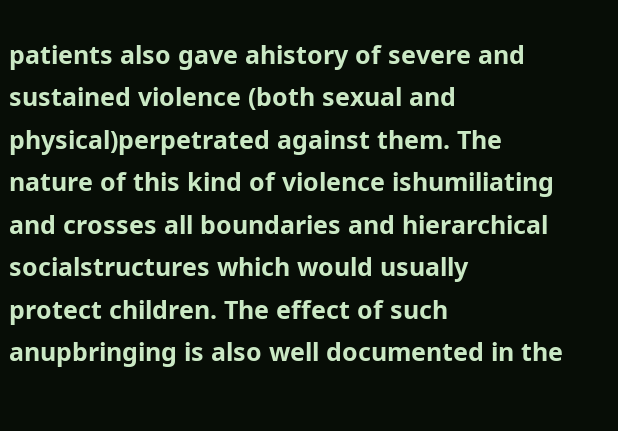patients also gave ahistory of severe and sustained violence (both sexual and physical)perpetrated against them. The nature of this kind of violence ishumiliating and crosses all boundaries and hierarchical socialstructures which would usually protect children. The effect of such anupbringing is also well documented in the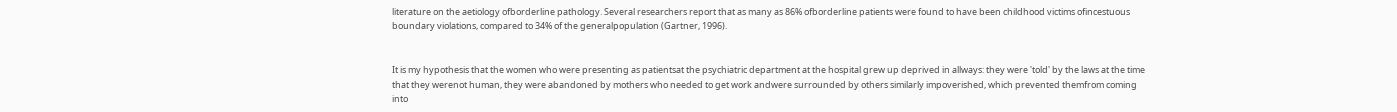literature on the aetiology ofborderline pathology. Several researchers report that as many as 86% ofborderline patients were found to have been childhood victims ofincestuous boundary violations, compared to 34% of the generalpopulation (Gartner, 1996).


It is my hypothesis that the women who were presenting as patientsat the psychiatric department at the hospital grew up deprived in allways: they were 'told' by the laws at the time that they werenot human, they were abandoned by mothers who needed to get work andwere surrounded by others similarly impoverished, which prevented themfrom coming into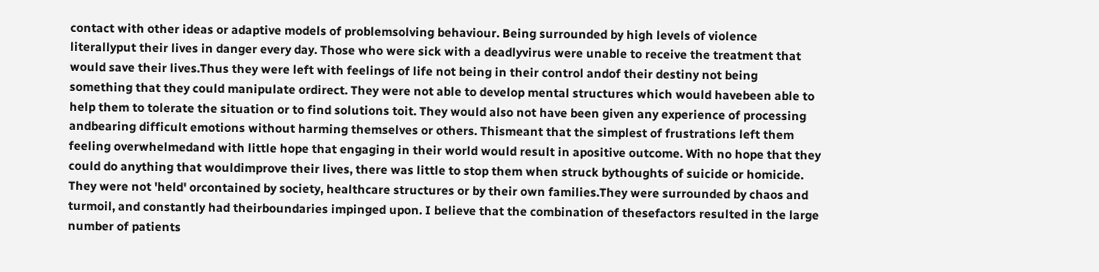contact with other ideas or adaptive models of problemsolving behaviour. Being surrounded by high levels of violence literallyput their lives in danger every day. Those who were sick with a deadlyvirus were unable to receive the treatment that would save their lives.Thus they were left with feelings of life not being in their control andof their destiny not being something that they could manipulate ordirect. They were not able to develop mental structures which would havebeen able to help them to tolerate the situation or to find solutions toit. They would also not have been given any experience of processing andbearing difficult emotions without harming themselves or others. Thismeant that the simplest of frustrations left them feeling overwhelmedand with little hope that engaging in their world would result in apositive outcome. With no hope that they could do anything that wouldimprove their lives, there was little to stop them when struck bythoughts of suicide or homicide. They were not 'held' orcontained by society, healthcare structures or by their own families.They were surrounded by chaos and turmoil, and constantly had theirboundaries impinged upon. I believe that the combination of thesefactors resulted in the large number of patients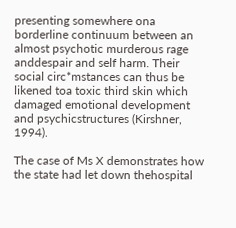presenting somewhere ona borderline continuum between an almost psychotic murderous rage anddespair and self harm. Their social circ*mstances can thus be likened toa toxic third skin which damaged emotional development and psychicstructures (Kirshner, 1994).

The case of Ms X demonstrates how the state had let down thehospital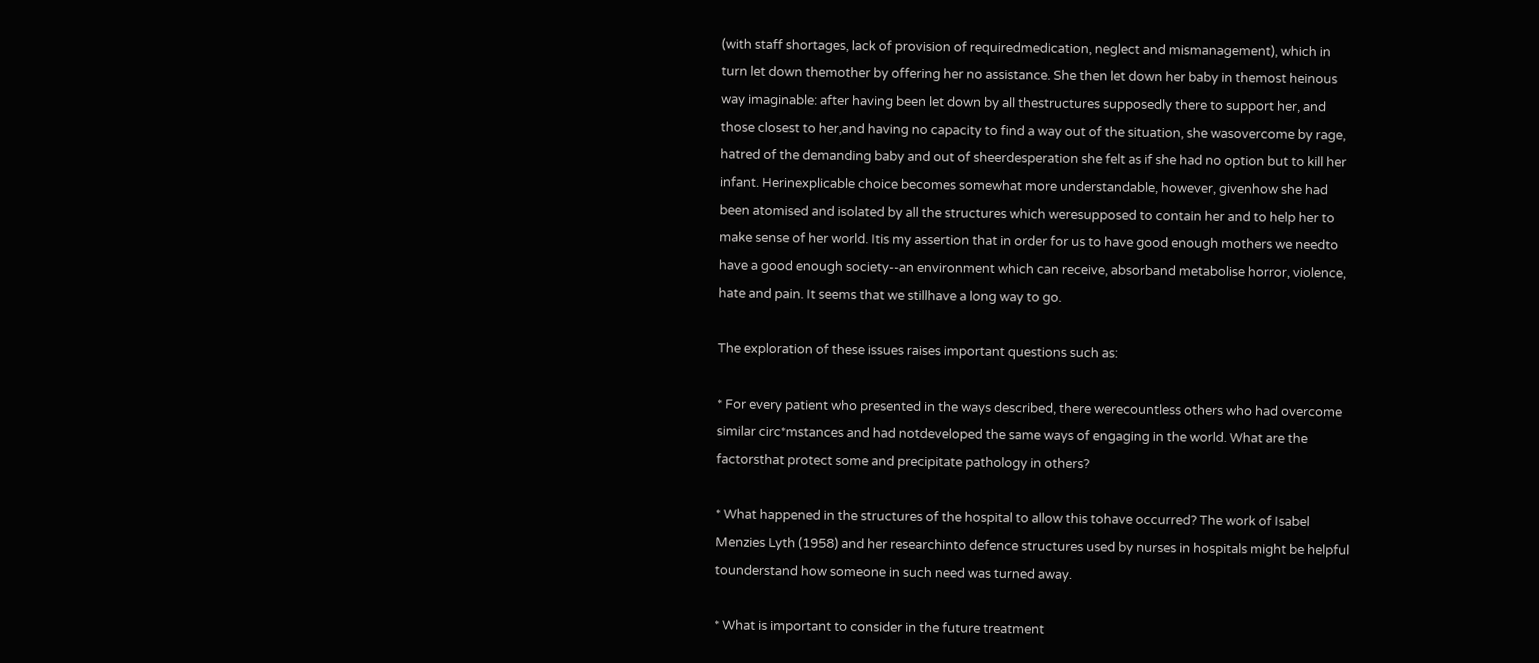(with staff shortages, lack of provision of requiredmedication, neglect and mismanagement), which in turn let down themother by offering her no assistance. She then let down her baby in themost heinous way imaginable: after having been let down by all thestructures supposedly there to support her, and those closest to her,and having no capacity to find a way out of the situation, she wasovercome by rage, hatred of the demanding baby and out of sheerdesperation she felt as if she had no option but to kill her infant. Herinexplicable choice becomes somewhat more understandable, however, givenhow she had been atomised and isolated by all the structures which weresupposed to contain her and to help her to make sense of her world. Itis my assertion that in order for us to have good enough mothers we needto have a good enough society--an environment which can receive, absorband metabolise horror, violence, hate and pain. It seems that we stillhave a long way to go.

The exploration of these issues raises important questions such as:

* For every patient who presented in the ways described, there werecountless others who had overcome similar circ*mstances and had notdeveloped the same ways of engaging in the world. What are the factorsthat protect some and precipitate pathology in others?

* What happened in the structures of the hospital to allow this tohave occurred? The work of Isabel Menzies Lyth (1958) and her researchinto defence structures used by nurses in hospitals might be helpful tounderstand how someone in such need was turned away.

* What is important to consider in the future treatment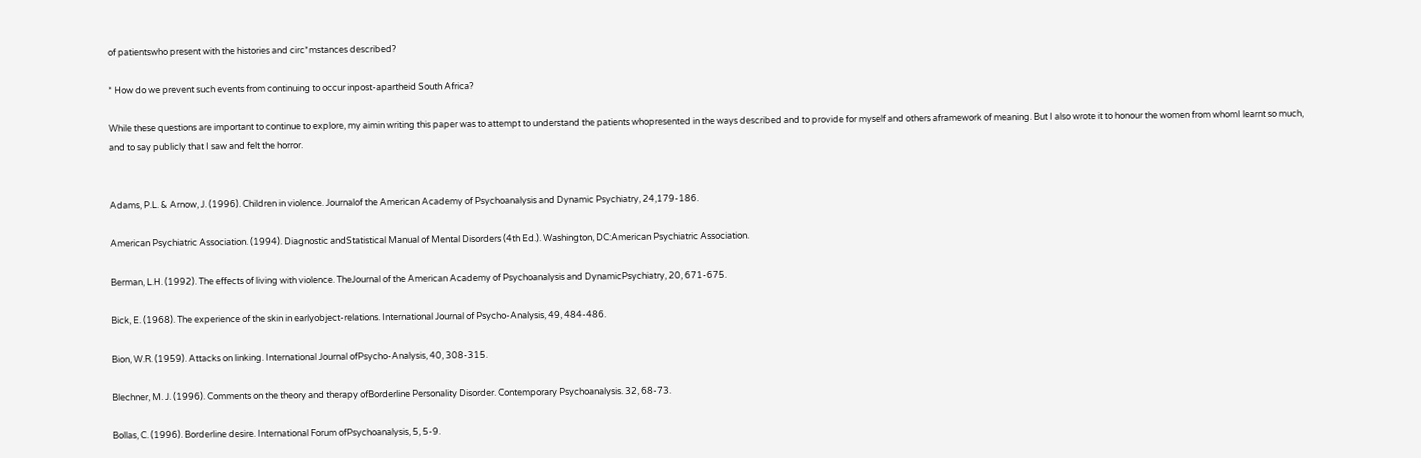of patientswho present with the histories and circ*mstances described?

* How do we prevent such events from continuing to occur inpost-apartheid South Africa?

While these questions are important to continue to explore, my aimin writing this paper was to attempt to understand the patients whopresented in the ways described and to provide for myself and others aframework of meaning. But I also wrote it to honour the women from whomI learnt so much, and to say publicly that I saw and felt the horror.


Adams, P.L. & Arnow, J. (1996). Children in violence. Journalof the American Academy of Psychoanalysis and Dynamic Psychiatry, 24,179-186.

American Psychiatric Association. (1994). Diagnostic andStatistical Manual of Mental Disorders (4th Ed.). Washington, DC:American Psychiatric Association.

Berman, L.H. (1992). The effects of living with violence. TheJournal of the American Academy of Psychoanalysis and DynamicPsychiatry, 20, 671-675.

Bick, E. (1968). The experience of the skin in earlyobject-relations. International Journal of Psycho-Analysis, 49, 484-486.

Bion, W.R. (1959). Attacks on linking. International Journal ofPsycho-Analysis, 40, 308-315.

Blechner, M. J. (1996). Comments on the theory and therapy ofBorderline Personality Disorder. Contemporary Psychoanalysis. 32, 68-73.

Bollas, C. (1996). Borderline desire. International Forum ofPsychoanalysis, 5, 5-9.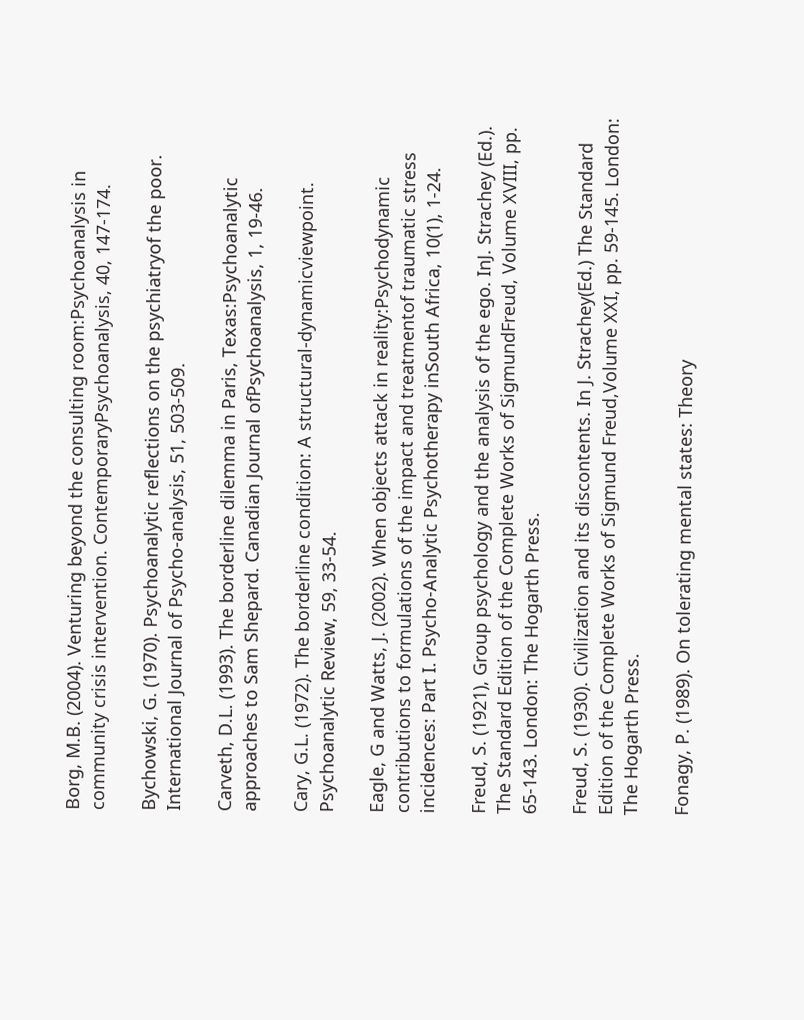Borg, M.B. (2004). Venturing beyond the consulting room:Psychoanalysis in community crisis intervention. ContemporaryPsychoanalysis, 40, 147-174.

Bychowski, G. (1970). Psychoanalytic reflections on the psychiatryof the poor. International Journal of Psycho-analysis, 51, 503-509.

Carveth, D.L. (1993). The borderline dilemma in Paris, Texas:Psychoanalytic approaches to Sam Shepard. Canadian Journal ofPsychoanalysis, 1, 19-46.

Cary, G.L. (1972). The borderline condition: A structural-dynamicviewpoint. Psychoanalytic Review, 59, 33-54.

Eagle, G and Watts, J. (2002). When objects attack in reality:Psychodynamic contributions to formulations of the impact and treatmentof traumatic stress incidences: Part I. Psycho-Analytic Psychotherapy inSouth Africa, 10(1), 1-24.

Freud, S. (1921), Group psychology and the analysis of the ego. InJ. Strachey (Ed.). The Standard Edition of the Complete Works of SigmundFreud, Volume XVIII, pp. 65-143. London: The Hogarth Press.

Freud, S. (1930). Civilization and its discontents. In J. Strachey(Ed.) The Standard Edition of the Complete Works of Sigmund Freud,Volume XXI, pp. 59-145. London: The Hogarth Press.

Fonagy, P. (1989). On tolerating mental states: Theory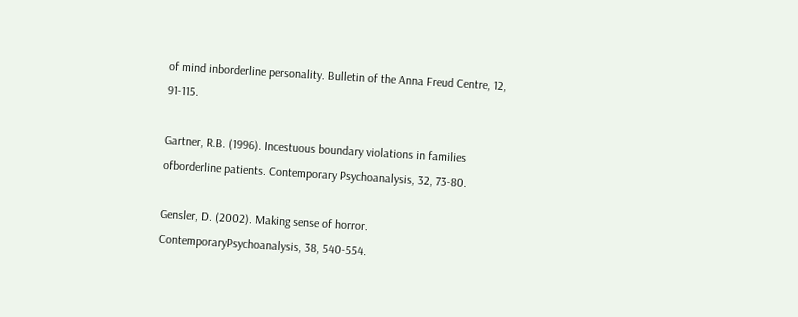of mind inborderline personality. Bulletin of the Anna Freud Centre, 12, 91-115.

Gartner, R.B. (1996). Incestuous boundary violations in families ofborderline patients. Contemporary Psychoanalysis, 32, 73-80.

Gensler, D. (2002). Making sense of horror. ContemporaryPsychoanalysis, 38, 540-554.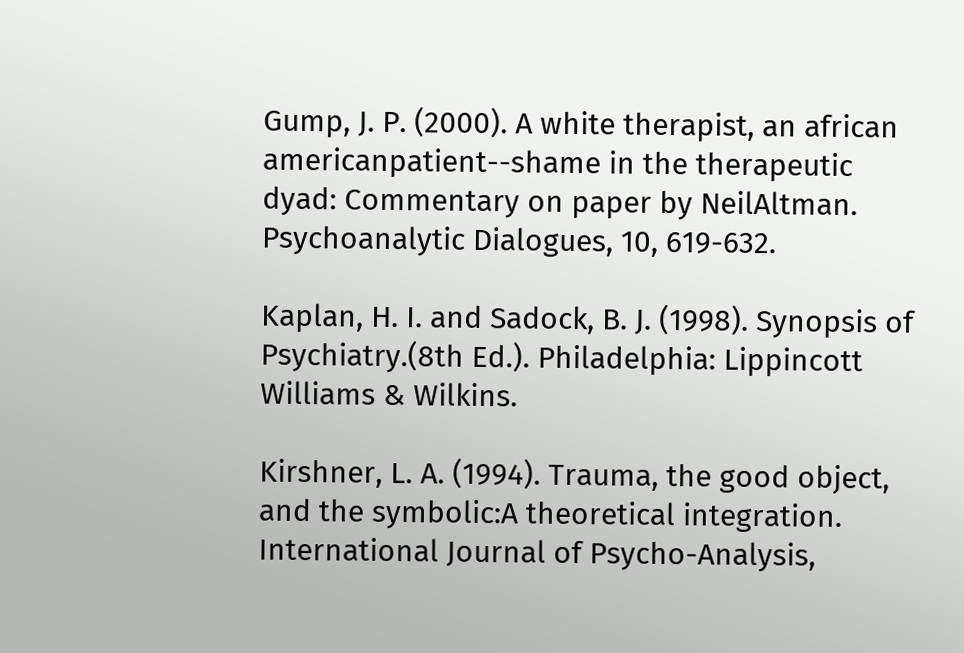Gump, J. P. (2000). A white therapist, an african americanpatient--shame in the therapeutic dyad: Commentary on paper by NeilAltman. Psychoanalytic Dialogues, 10, 619-632.

Kaplan, H. I. and Sadock, B. J. (1998). Synopsis of Psychiatry.(8th Ed.). Philadelphia: Lippincott Williams & Wilkins.

Kirshner, L. A. (1994). Trauma, the good object, and the symbolic:A theoretical integration. International Journal of Psycho-Analysis,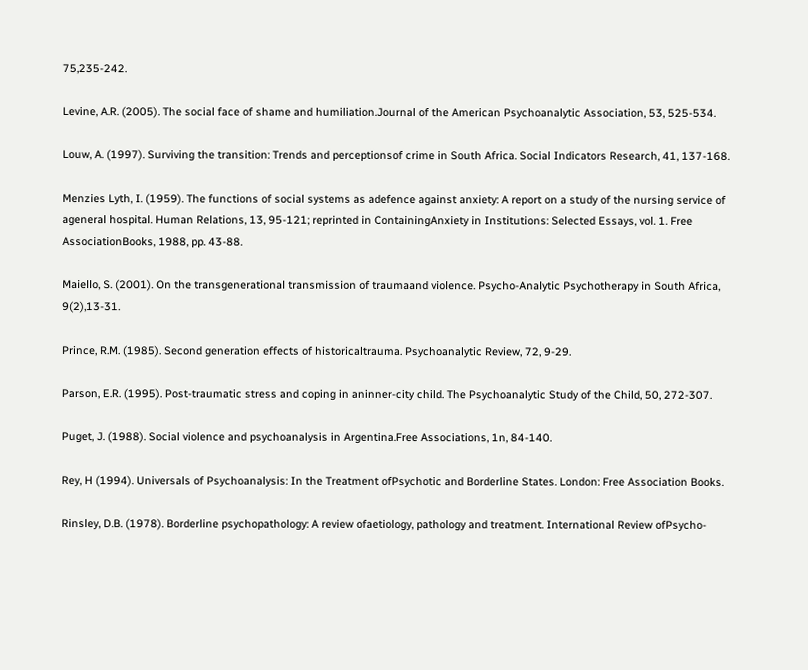75,235-242.

Levine, A.R. (2005). The social face of shame and humiliation.Journal of the American Psychoanalytic Association, 53, 525-534.

Louw, A. (1997). Surviving the transition: Trends and perceptionsof crime in South Africa. Social Indicators Research, 41, 137-168.

Menzies Lyth, I. (1959). The functions of social systems as adefence against anxiety: A report on a study of the nursing service of ageneral hospital. Human Relations, 13, 95-121; reprinted in ContainingAnxiety in Institutions: Selected Essays, vol. 1. Free AssociationBooks, 1988, pp. 43-88.

Maiello, S. (2001). On the transgenerational transmission of traumaand violence. Psycho-Analytic Psychotherapy in South Africa, 9(2),13-31.

Prince, R.M. (1985). Second generation effects of historicaltrauma. Psychoanalytic Review, 72, 9-29.

Parson, E.R. (1995). Post-traumatic stress and coping in aninner-city child. The Psychoanalytic Study of the Child, 50, 272-307.

Puget, J. (1988). Social violence and psychoanalysis in Argentina.Free Associations, 1n, 84-140.

Rey, H (1994). Universals of Psychoanalysis: In the Treatment ofPsychotic and Borderline States. London: Free Association Books.

Rinsley, D.B. (1978). Borderline psychopathology: A review ofaetiology, pathology and treatment. International Review ofPsycho-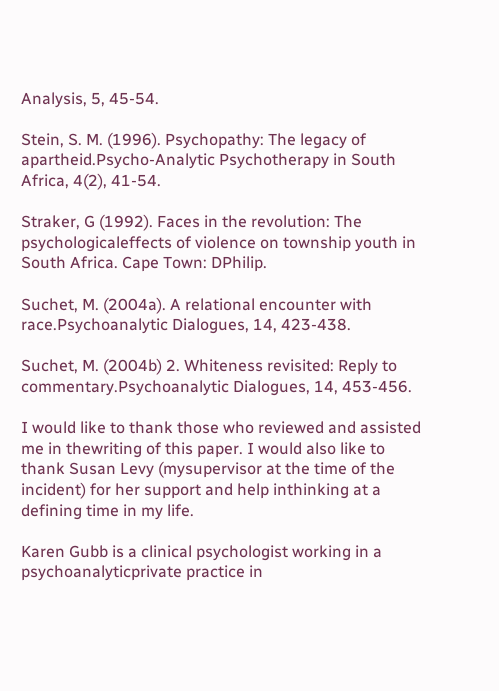Analysis, 5, 45-54.

Stein, S. M. (1996). Psychopathy: The legacy of apartheid.Psycho-Analytic Psychotherapy in South Africa, 4(2), 41-54.

Straker, G (1992). Faces in the revolution: The psychologicaleffects of violence on township youth in South Africa. Cape Town: DPhilip.

Suchet, M. (2004a). A relational encounter with race.Psychoanalytic Dialogues, 14, 423-438.

Suchet, M. (2004b) 2. Whiteness revisited: Reply to commentary.Psychoanalytic Dialogues, 14, 453-456.

I would like to thank those who reviewed and assisted me in thewriting of this paper. I would also like to thank Susan Levy (mysupervisor at the time of the incident) for her support and help inthinking at a defining time in my life.

Karen Gubb is a clinical psychologist working in a psychoanalyticprivate practice in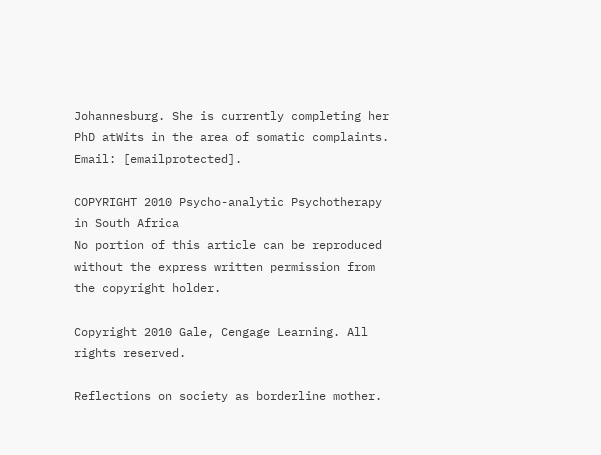Johannesburg. She is currently completing her PhD atWits in the area of somatic complaints. Email: [emailprotected].

COPYRIGHT 2010 Psycho-analytic Psychotherapy in South Africa
No portion of this article can be reproduced without the express written permission from the copyright holder.

Copyright 2010 Gale, Cengage Learning. All rights reserved.

Reflections on society as borderline mother.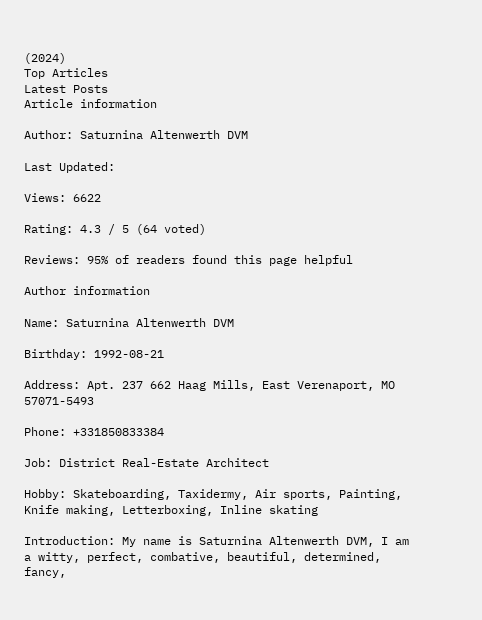(2024)
Top Articles
Latest Posts
Article information

Author: Saturnina Altenwerth DVM

Last Updated:

Views: 6622

Rating: 4.3 / 5 (64 voted)

Reviews: 95% of readers found this page helpful

Author information

Name: Saturnina Altenwerth DVM

Birthday: 1992-08-21

Address: Apt. 237 662 Haag Mills, East Verenaport, MO 57071-5493

Phone: +331850833384

Job: District Real-Estate Architect

Hobby: Skateboarding, Taxidermy, Air sports, Painting, Knife making, Letterboxing, Inline skating

Introduction: My name is Saturnina Altenwerth DVM, I am a witty, perfect, combative, beautiful, determined, fancy,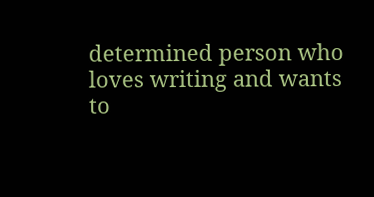determined person who loves writing and wants to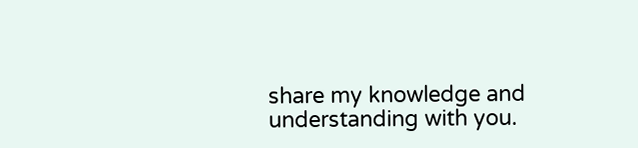share my knowledge and understanding with you.